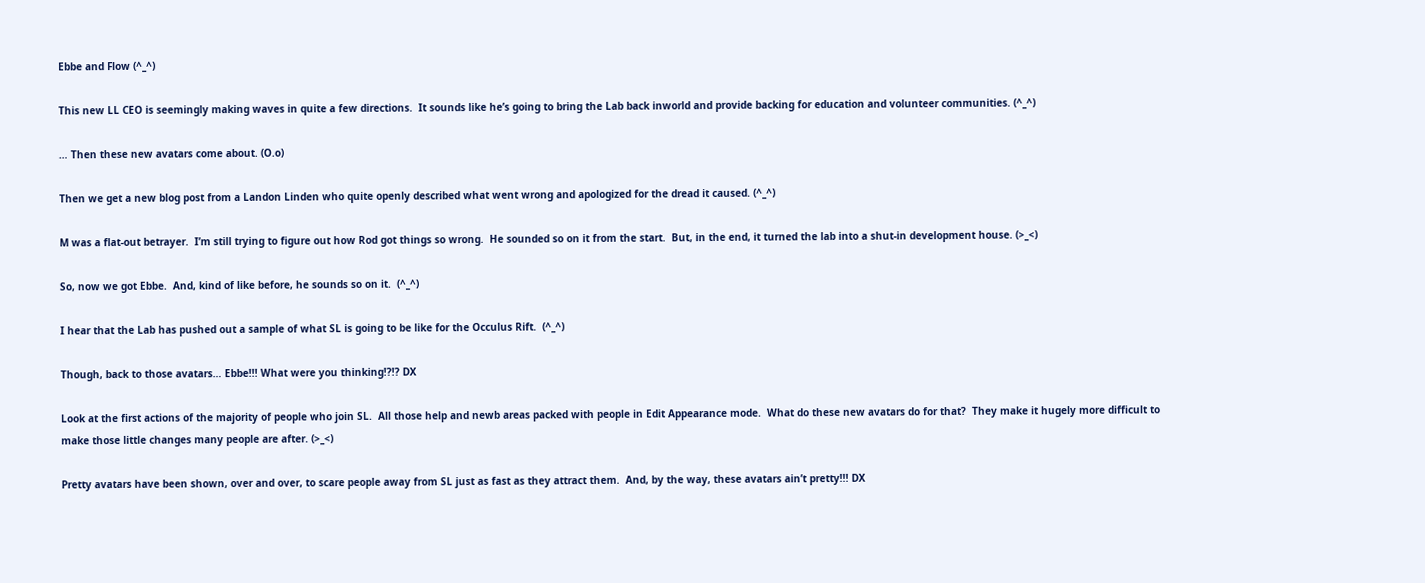Ebbe and Flow (^_^)

This new LL CEO is seemingly making waves in quite a few directions.  It sounds like he’s going to bring the Lab back inworld and provide backing for education and volunteer communities. (^_^)

… Then these new avatars come about. (O.o)

Then we get a new blog post from a Landon Linden who quite openly described what went wrong and apologized for the dread it caused. (^_^)

M was a flat-out betrayer.  I’m still trying to figure out how Rod got things so wrong.  He sounded so on it from the start.  But, in the end, it turned the lab into a shut-in development house. (>_<)

So, now we got Ebbe.  And, kind of like before, he sounds so on it.  (^_^)

I hear that the Lab has pushed out a sample of what SL is going to be like for the Occulus Rift.  (^_^)

Though, back to those avatars… Ebbe!!! What were you thinking!?!? DX

Look at the first actions of the majority of people who join SL.  All those help and newb areas packed with people in Edit Appearance mode.  What do these new avatars do for that?  They make it hugely more difficult to make those little changes many people are after. (>_<)

Pretty avatars have been shown, over and over, to scare people away from SL just as fast as they attract them.  And, by the way, these avatars ain’t pretty!!! DX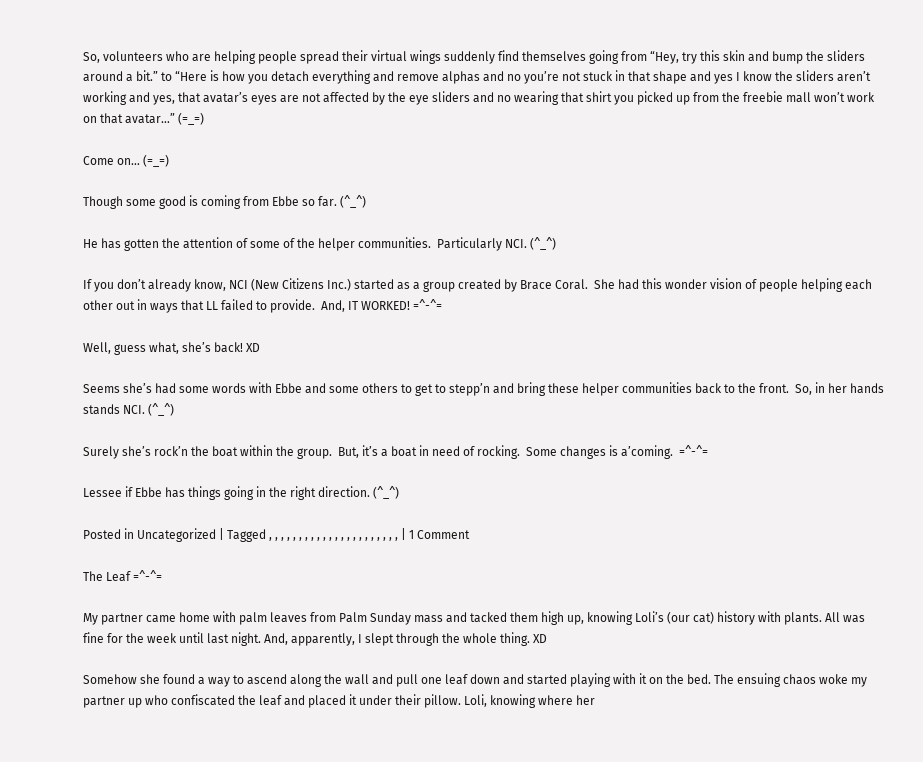So, volunteers who are helping people spread their virtual wings suddenly find themselves going from “Hey, try this skin and bump the sliders around a bit.” to “Here is how you detach everything and remove alphas and no you’re not stuck in that shape and yes I know the sliders aren’t working and yes, that avatar’s eyes are not affected by the eye sliders and no wearing that shirt you picked up from the freebie mall won’t work on that avatar…” (=_=)

Come on… (=_=)

Though some good is coming from Ebbe so far. (^_^)

He has gotten the attention of some of the helper communities.  Particularly NCI. (^_^)

If you don’t already know, NCI (New Citizens Inc.) started as a group created by Brace Coral.  She had this wonder vision of people helping each other out in ways that LL failed to provide.  And, IT WORKED! =^-^=

Well, guess what, she’s back! XD

Seems she’s had some words with Ebbe and some others to get to stepp’n and bring these helper communities back to the front.  So, in her hands stands NCI. (^_^)

Surely she’s rock’n the boat within the group.  But, it’s a boat in need of rocking.  Some changes is a’coming.  =^-^=

Lessee if Ebbe has things going in the right direction. (^_^)

Posted in Uncategorized | Tagged , , , , , , , , , , , , , , , , , , , , , , | 1 Comment

The Leaf =^-^=

My partner came home with palm leaves from Palm Sunday mass and tacked them high up, knowing Loli’s (our cat) history with plants. All was fine for the week until last night. And, apparently, I slept through the whole thing. XD

Somehow she found a way to ascend along the wall and pull one leaf down and started playing with it on the bed. The ensuing chaos woke my partner up who confiscated the leaf and placed it under their pillow. Loli, knowing where her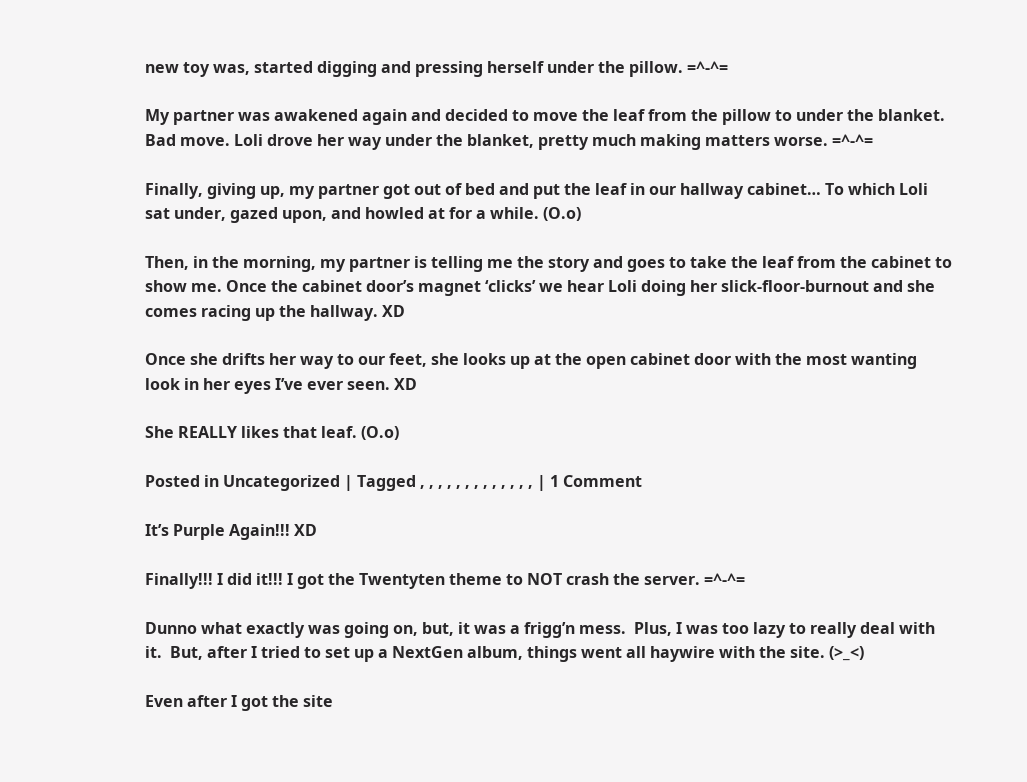new toy was, started digging and pressing herself under the pillow. =^-^=

My partner was awakened again and decided to move the leaf from the pillow to under the blanket. Bad move. Loli drove her way under the blanket, pretty much making matters worse. =^-^=

Finally, giving up, my partner got out of bed and put the leaf in our hallway cabinet… To which Loli sat under, gazed upon, and howled at for a while. (O.o)

Then, in the morning, my partner is telling me the story and goes to take the leaf from the cabinet to show me. Once the cabinet door’s magnet ‘clicks’ we hear Loli doing her slick-floor-burnout and she comes racing up the hallway. XD

Once she drifts her way to our feet, she looks up at the open cabinet door with the most wanting look in her eyes I’ve ever seen. XD

She REALLY likes that leaf. (O.o)

Posted in Uncategorized | Tagged , , , , , , , , , , , , , | 1 Comment

It’s Purple Again!!! XD

Finally!!! I did it!!! I got the Twentyten theme to NOT crash the server. =^-^=

Dunno what exactly was going on, but, it was a frigg’n mess.  Plus, I was too lazy to really deal with it.  But, after I tried to set up a NextGen album, things went all haywire with the site. (>_<)

Even after I got the site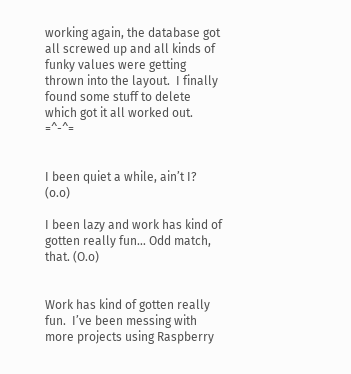working again, the database got all screwed up and all kinds of funky values were getting thrown into the layout.  I finally found some stuff to delete which got it all worked out. =^-^=


I been quiet a while, ain’t I?  (o.o)

I been lazy and work has kind of gotten really fun… Odd match, that. (O.o)


Work has kind of gotten really fun.  I’ve been messing with more projects using Raspberry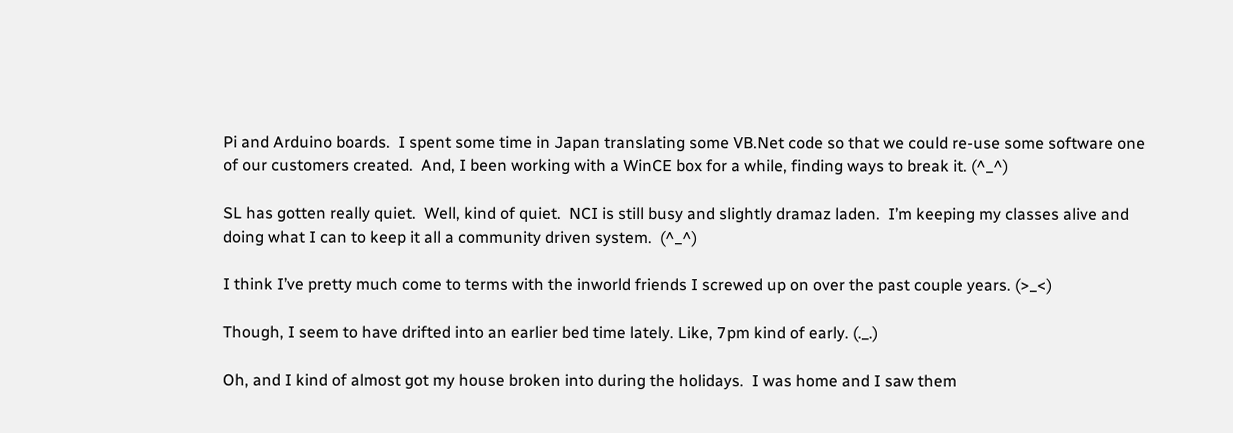Pi and Arduino boards.  I spent some time in Japan translating some VB.Net code so that we could re-use some software one of our customers created.  And, I been working with a WinCE box for a while, finding ways to break it. (^_^)

SL has gotten really quiet.  Well, kind of quiet.  NCI is still busy and slightly dramaz laden.  I’m keeping my classes alive and doing what I can to keep it all a community driven system.  (^_^)

I think I’ve pretty much come to terms with the inworld friends I screwed up on over the past couple years. (>_<)

Though, I seem to have drifted into an earlier bed time lately. Like, 7pm kind of early. (._.)

Oh, and I kind of almost got my house broken into during the holidays.  I was home and I saw them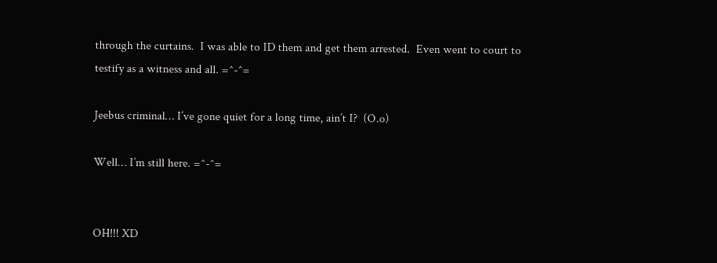through the curtains.  I was able to ID them and get them arrested.  Even went to court to testify as a witness and all. =^-^=

Jeebus criminal… I’ve gone quiet for a long time, ain’t I?  (O.o)

Well… I’m still here. =^-^=


OH!!! XD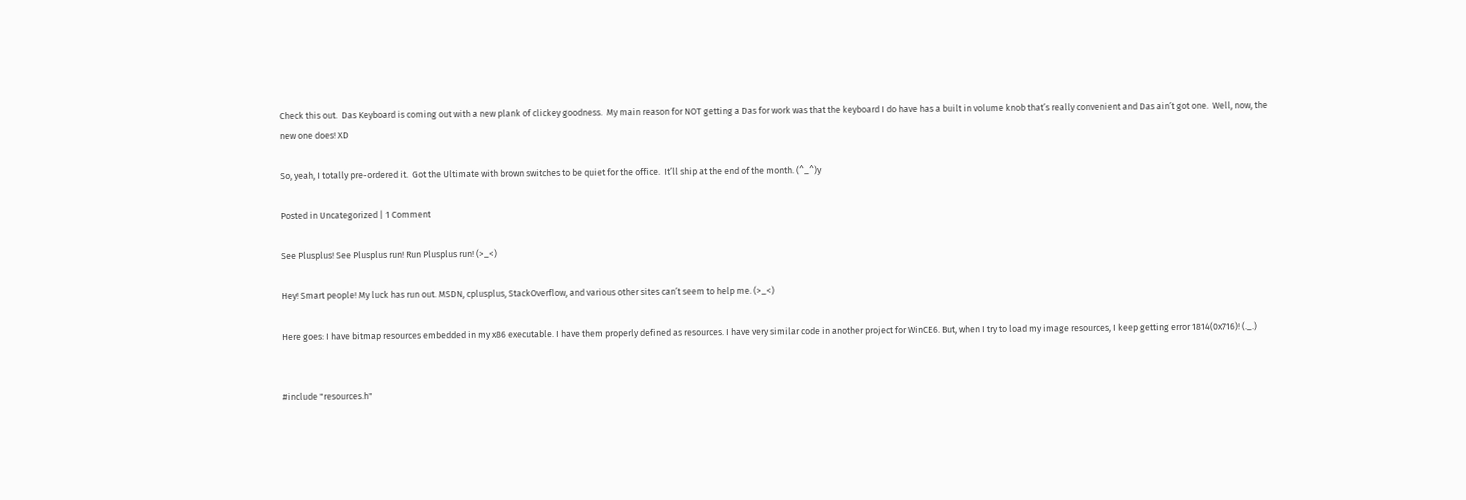Check this out.  Das Keyboard is coming out with a new plank of clickey goodness.  My main reason for NOT getting a Das for work was that the keyboard I do have has a built in volume knob that’s really convenient and Das ain’t got one.  Well, now, the new one does! XD

So, yeah, I totally pre-ordered it.  Got the Ultimate with brown switches to be quiet for the office.  It’ll ship at the end of the month. (^_^)y

Posted in Uncategorized | 1 Comment

See Plusplus! See Plusplus run! Run Plusplus run! (>_<)

Hey! Smart people! My luck has run out. MSDN, cplusplus, StackOverflow, and various other sites can’t seem to help me. (>_<)

Here goes: I have bitmap resources embedded in my x86 executable. I have them properly defined as resources. I have very similar code in another project for WinCE6. But, when I try to load my image resources, I keep getting error 1814(0x716)! (._.)


#include "resources.h"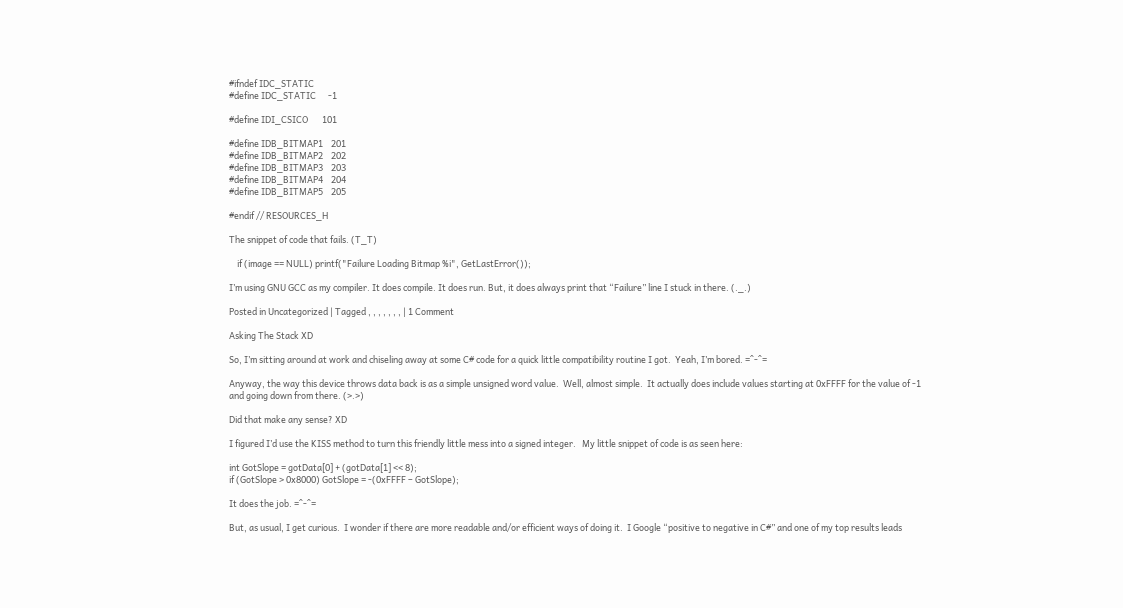#ifndef IDC_STATIC
#define IDC_STATIC      -1

#define IDI_CSICO       101

#define IDB_BITMAP1    201
#define IDB_BITMAP2    202
#define IDB_BITMAP3    203
#define IDB_BITMAP4    204
#define IDB_BITMAP5    205

#endif // RESOURCES_H

The snippet of code that fails. (T_T)

    if (image == NULL) printf("Failure Loading Bitmap %i", GetLastError());

I’m using GNU GCC as my compiler. It does compile. It does run. But, it does always print that “Failure” line I stuck in there. (._.)

Posted in Uncategorized | Tagged , , , , , , , | 1 Comment

Asking The Stack XD

So, I’m sitting around at work and chiseling away at some C# code for a quick little compatibility routine I got.  Yeah, I’m bored. =^-^=

Anyway, the way this device throws data back is as a simple unsigned word value.  Well, almost simple.  It actually does include values starting at 0xFFFF for the value of -1 and going down from there. (>.>)

Did that make any sense? XD

I figured I’d use the KISS method to turn this friendly little mess into a signed integer.   My little snippet of code is as seen here:

int GotSlope = gotData[0] + (gotData[1] << 8);
if (GotSlope > 0x8000) GotSlope = -(0xFFFF – GotSlope);

It does the job. =^-^=

But, as usual, I get curious.  I wonder if there are more readable and/or efficient ways of doing it.  I Google “positive to negative in C#” and one of my top results leads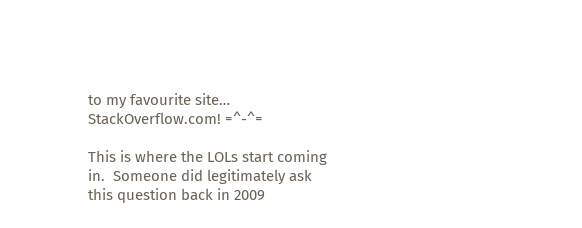to my favourite site… StackOverflow.com! =^-^=

This is where the LOLs start coming in.  Someone did legitimately ask this question back in 2009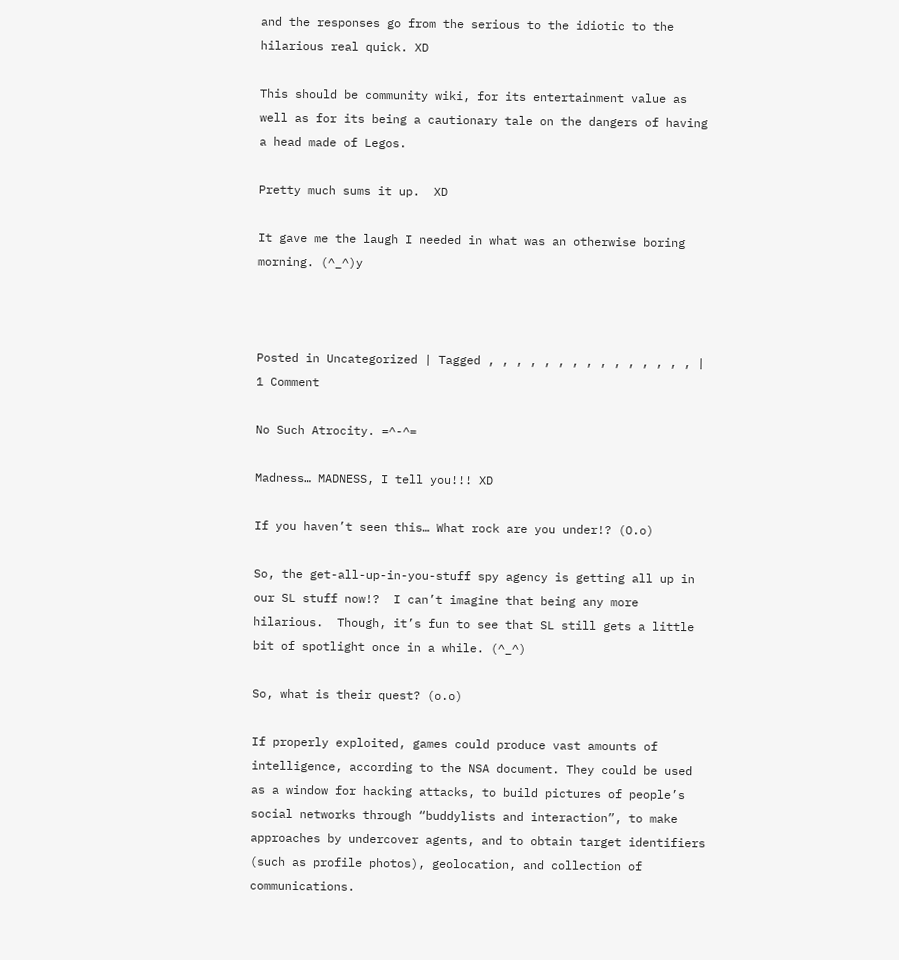and the responses go from the serious to the idiotic to the hilarious real quick. XD

This should be community wiki, for its entertainment value as well as for its being a cautionary tale on the dangers of having a head made of Legos.

Pretty much sums it up.  XD

It gave me the laugh I needed in what was an otherwise boring morning. (^_^)y



Posted in Uncategorized | Tagged , , , , , , , , , , , , , , , | 1 Comment

No Such Atrocity. =^-^=

Madness… MADNESS, I tell you!!! XD

If you haven’t seen this… What rock are you under!? (O.o)

So, the get-all-up-in-you-stuff spy agency is getting all up in our SL stuff now!?  I can’t imagine that being any more hilarious.  Though, it’s fun to see that SL still gets a little bit of spotlight once in a while. (^_^)

So, what is their quest? (o.o)

If properly exploited, games could produce vast amounts of intelligence, according to the NSA document. They could be used as a window for hacking attacks, to build pictures of people’s social networks through “buddylists and interaction”, to make approaches by undercover agents, and to obtain target identifiers (such as profile photos), geolocation, and collection of communications.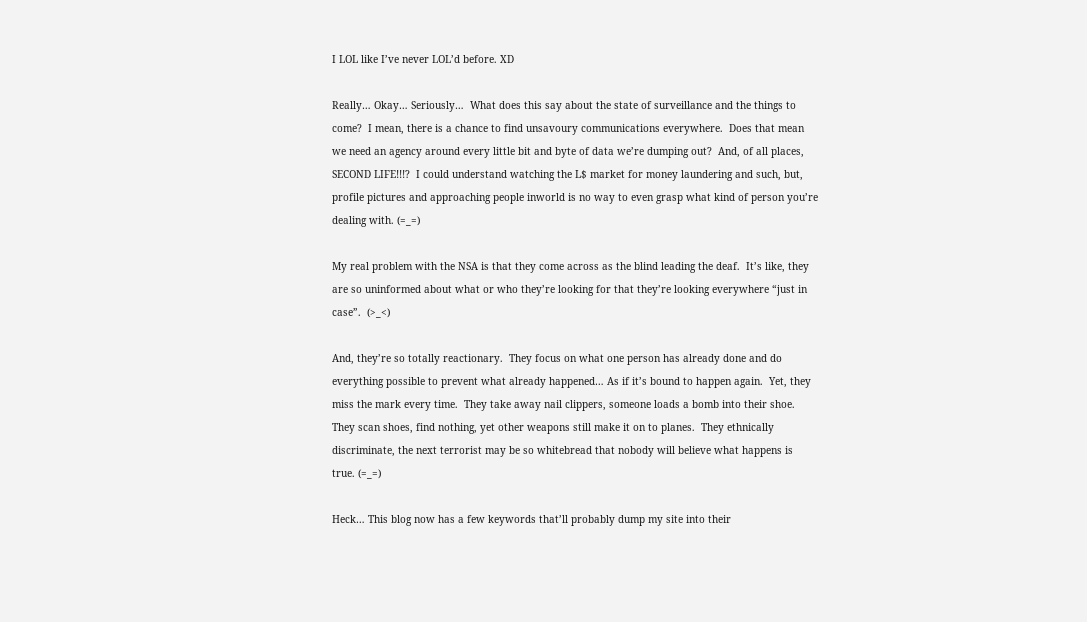I LOL like I’ve never LOL’d before. XD

Really… Okay… Seriously…  What does this say about the state of surveillance and the things to come?  I mean, there is a chance to find unsavoury communications everywhere.  Does that mean we need an agency around every little bit and byte of data we’re dumping out?  And, of all places, SECOND LIFE!!!?  I could understand watching the L$ market for money laundering and such, but, profile pictures and approaching people inworld is no way to even grasp what kind of person you’re dealing with. (=_=)

My real problem with the NSA is that they come across as the blind leading the deaf.  It’s like, they are so uninformed about what or who they’re looking for that they’re looking everywhere “just in case”.  (>_<)

And, they’re so totally reactionary.  They focus on what one person has already done and do everything possible to prevent what already happened… As if it’s bound to happen again.  Yet, they miss the mark every time.  They take away nail clippers, someone loads a bomb into their shoe.  They scan shoes, find nothing, yet other weapons still make it on to planes.  They ethnically discriminate, the next terrorist may be so whitebread that nobody will believe what happens is true. (=_=)

Heck… This blog now has a few keywords that’ll probably dump my site into their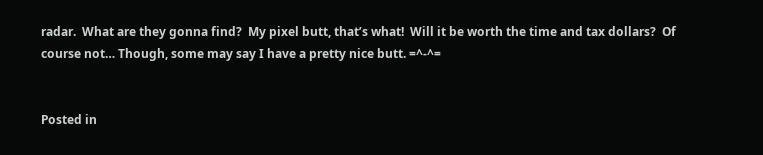radar.  What are they gonna find?  My pixel butt, that’s what!  Will it be worth the time and tax dollars?  Of course not… Though, some may say I have a pretty nice butt. =^-^=


Posted in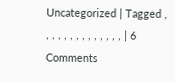Uncategorized | Tagged , , , , , , , , , , , , , , | 6 Comments